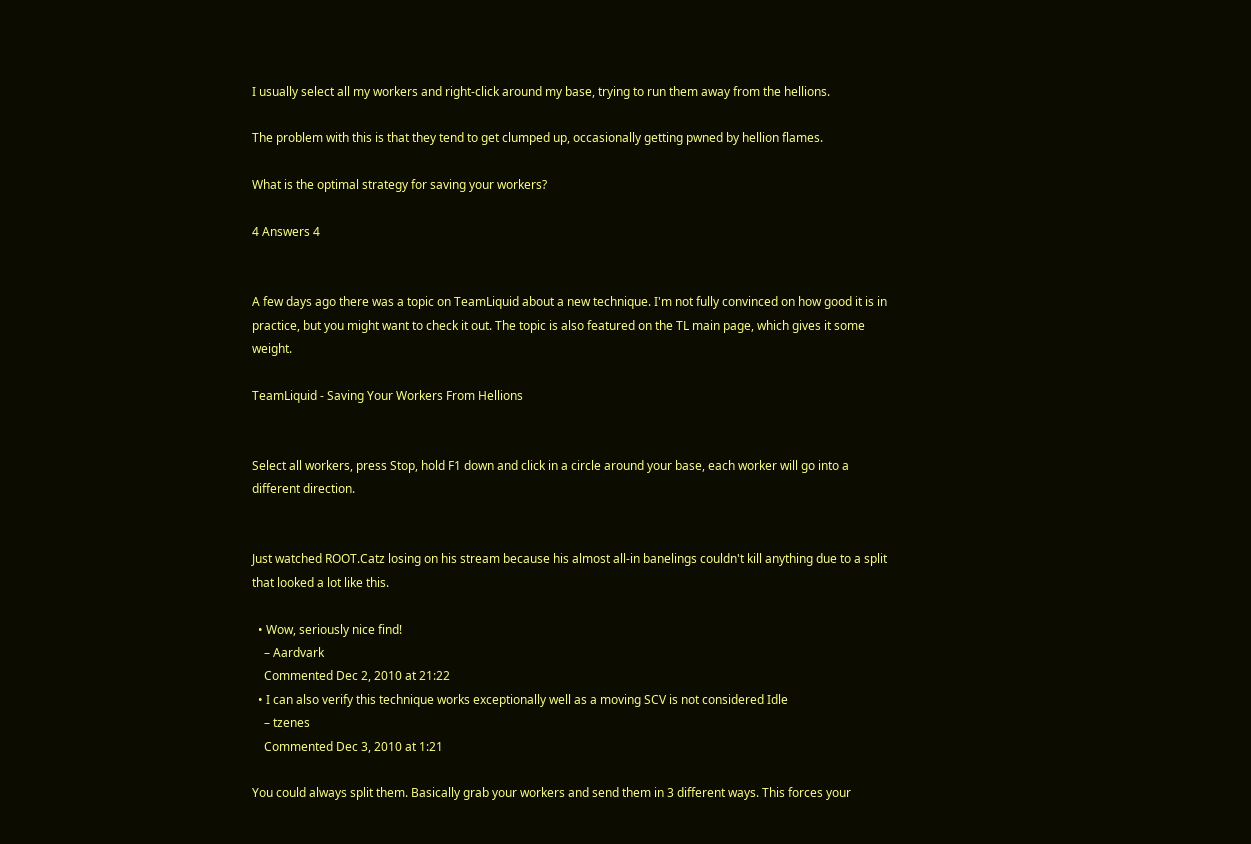I usually select all my workers and right-click around my base, trying to run them away from the hellions.

The problem with this is that they tend to get clumped up, occasionally getting pwned by hellion flames.

What is the optimal strategy for saving your workers?

4 Answers 4


A few days ago there was a topic on TeamLiquid about a new technique. I'm not fully convinced on how good it is in practice, but you might want to check it out. The topic is also featured on the TL main page, which gives it some weight.

TeamLiquid - Saving Your Workers From Hellions


Select all workers, press Stop, hold F1 down and click in a circle around your base, each worker will go into a different direction.


Just watched ROOT.Catz losing on his stream because his almost all-in banelings couldn't kill anything due to a split that looked a lot like this.

  • Wow, seriously nice find!
    – Aardvark
    Commented Dec 2, 2010 at 21:22
  • I can also verify this technique works exceptionally well as a moving SCV is not considered Idle
    – tzenes
    Commented Dec 3, 2010 at 1:21

You could always split them. Basically grab your workers and send them in 3 different ways. This forces your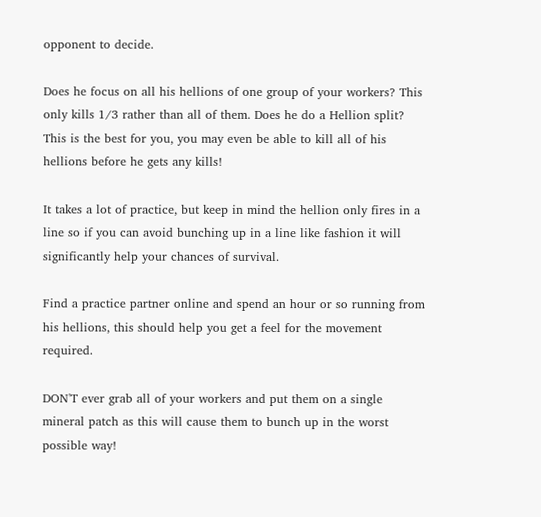opponent to decide.

Does he focus on all his hellions of one group of your workers? This only kills 1/3 rather than all of them. Does he do a Hellion split? This is the best for you, you may even be able to kill all of his hellions before he gets any kills!

It takes a lot of practice, but keep in mind the hellion only fires in a line so if you can avoid bunching up in a line like fashion it will significantly help your chances of survival.

Find a practice partner online and spend an hour or so running from his hellions, this should help you get a feel for the movement required.

DON'T ever grab all of your workers and put them on a single mineral patch as this will cause them to bunch up in the worst possible way!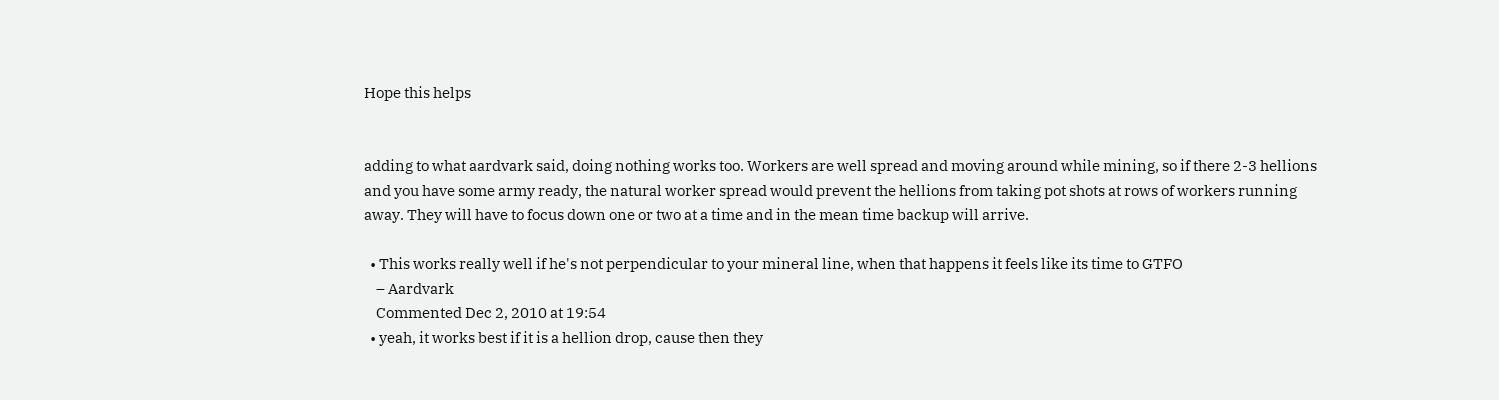Hope this helps


adding to what aardvark said, doing nothing works too. Workers are well spread and moving around while mining, so if there 2-3 hellions and you have some army ready, the natural worker spread would prevent the hellions from taking pot shots at rows of workers running away. They will have to focus down one or two at a time and in the mean time backup will arrive.

  • This works really well if he's not perpendicular to your mineral line, when that happens it feels like its time to GTFO
    – Aardvark
    Commented Dec 2, 2010 at 19:54
  • yeah, it works best if it is a hellion drop, cause then they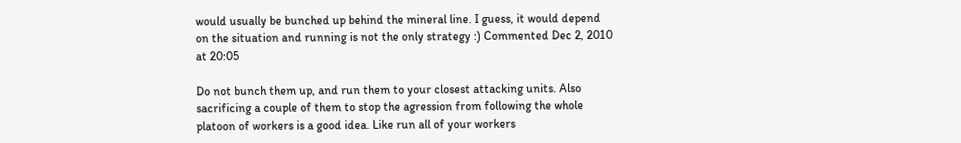would usually be bunched up behind the mineral line. I guess, it would depend on the situation and running is not the only strategy :) Commented Dec 2, 2010 at 20:05

Do not bunch them up, and run them to your closest attacking units. Also sacrificing a couple of them to stop the agression from following the whole platoon of workers is a good idea. Like run all of your workers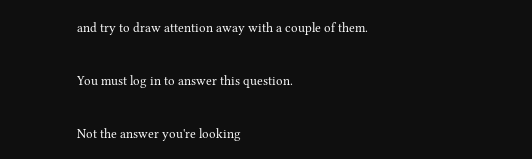and try to draw attention away with a couple of them.

You must log in to answer this question.

Not the answer you're looking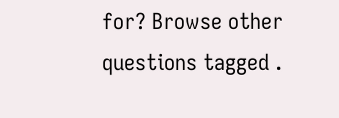for? Browse other questions tagged .